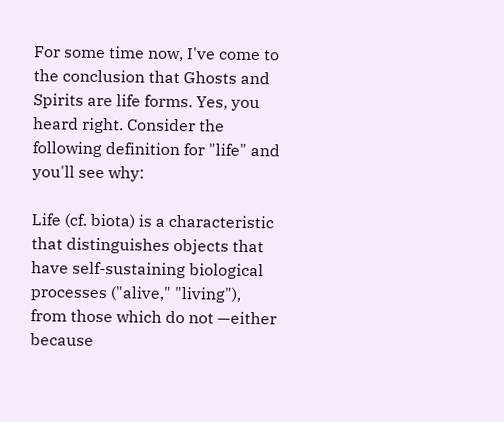For some time now, I've come to the conclusion that Ghosts and Spirits are life forms. Yes, you heard right. Consider the following definition for "life" and you'll see why:

Life (cf. biota) is a characteristic that distinguishes objects that have self-sustaining biological processes ("alive," "living"), from those which do not —either because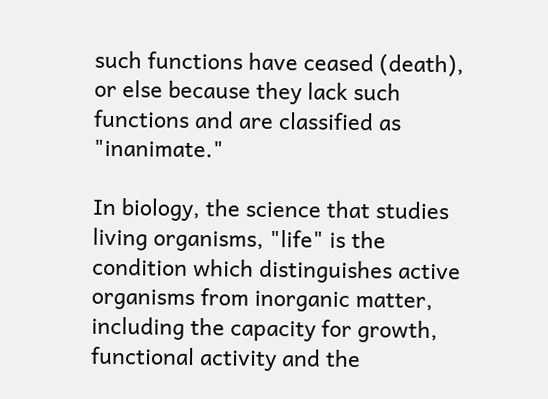such functions have ceased (death), or else because they lack such functions and are classified as "inanimate."

In biology, the science that studies living organisms, "life" is the condition which distinguishes active organisms from inorganic matter, including the capacity for growth, functional activity and the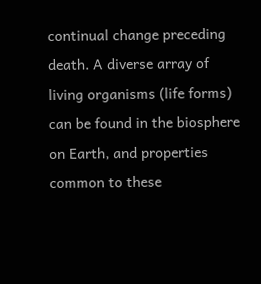continual change preceding death. A diverse array of living organisms (life forms) can be found in the biosphere on Earth, and properties common to these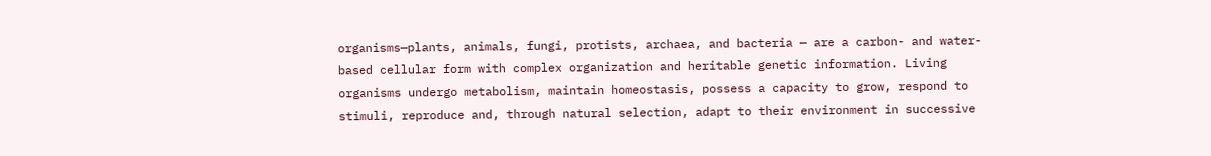organisms—plants, animals, fungi, protists, archaea, and bacteria — are a carbon- and water-based cellular form with complex organization and heritable genetic information. Living organisms undergo metabolism, maintain homeostasis, possess a capacity to grow, respond to stimuli, reproduce and, through natural selection, adapt to their environment in successive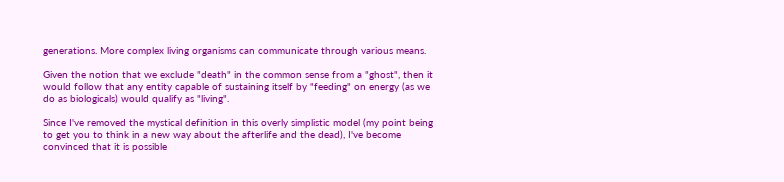generations. More complex living organisms can communicate through various means.

Given the notion that we exclude "death" in the common sense from a "ghost", then it would follow that any entity capable of sustaining itself by "feeding" on energy (as we do as biologicals) would qualify as "living".

Since I've removed the mystical definition in this overly simplistic model (my point being to get you to think in a new way about the afterlife and the dead), I've become convinced that it is possible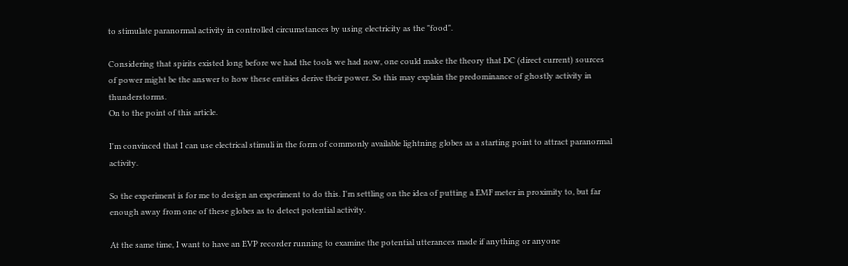to stimulate paranormal activity in controlled circumstances by using electricity as the "food".

Considering that spirits existed long before we had the tools we had now, one could make the theory that DC (direct current) sources of power might be the answer to how these entities derive their power. So this may explain the predominance of ghostly activity in thunderstorms.
On to the point of this article.

I'm convinced that I can use electrical stimuli in the form of commonly available lightning globes as a starting point to attract paranormal activity.

So the experiment is for me to design an experiment to do this. I'm settling on the idea of putting a EMF meter in proximity to, but far enough away from one of these globes as to detect potential activity.

At the same time, I want to have an EVP recorder running to examine the potential utterances made if anything or anyone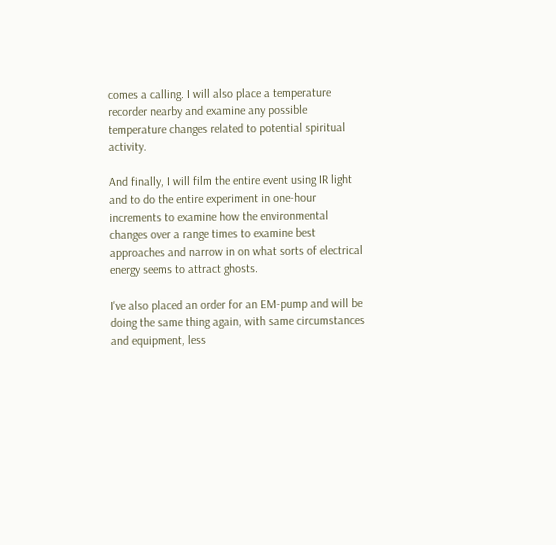comes a calling. I will also place a temperature recorder nearby and examine any possible temperature changes related to potential spiritual activity.

And finally, I will film the entire event using IR light and to do the entire experiment in one-hour increments to examine how the environmental changes over a range times to examine best approaches and narrow in on what sorts of electrical energy seems to attract ghosts.

I've also placed an order for an EM-pump and will be doing the same thing again, with same circumstances and equipment, less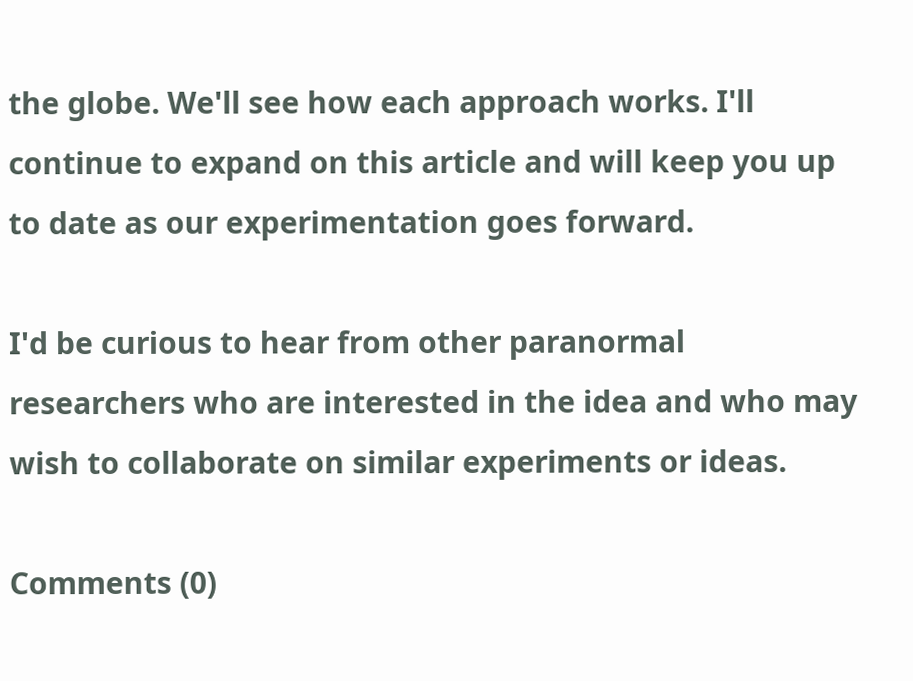the globe. We'll see how each approach works. I'll continue to expand on this article and will keep you up to date as our experimentation goes forward.

I'd be curious to hear from other paranormal researchers who are interested in the idea and who may wish to collaborate on similar experiments or ideas.

Comments (0)